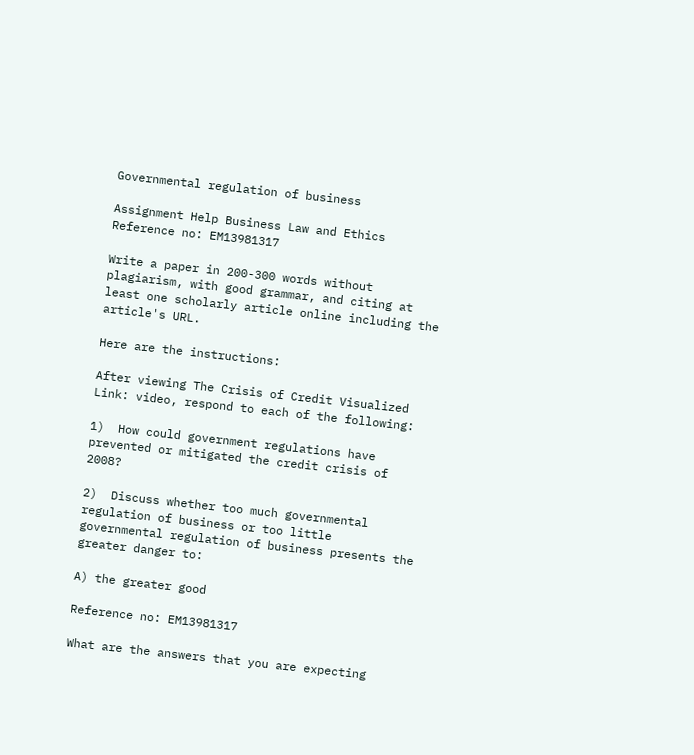Governmental regulation of business

Assignment Help Business Law and Ethics
Reference no: EM13981317

Write a paper in 200-300 words without plagiarism, with good grammar, and citing at least one scholarly article online including the article's URL.

Here are the instructions:

After viewing The Crisis of Credit Visualized Link: video, respond to each of the following:

1)  How could government regulations have prevented or mitigated the credit crisis of 2008?

2)  Discuss whether too much governmental regulation of business or too little governmental regulation of business presents the greater danger to:

A) the greater good

Reference no: EM13981317

What are the answers that you are expecting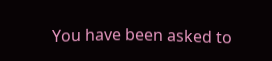You have been asked to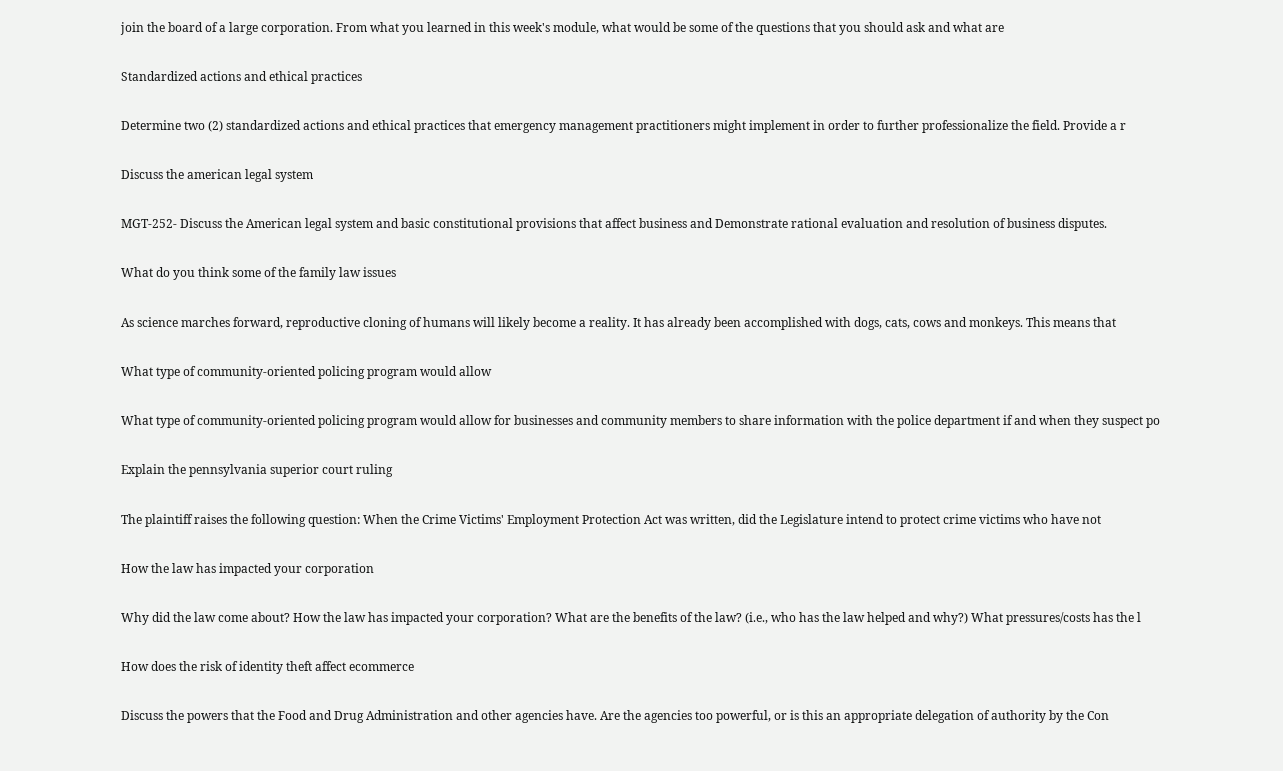join the board of a large corporation. From what you learned in this week's module, what would be some of the questions that you should ask and what are

Standardized actions and ethical practices

Determine two (2) standardized actions and ethical practices that emergency management practitioners might implement in order to further professionalize the field. Provide a r

Discuss the american legal system

MGT-252- Discuss the American legal system and basic constitutional provisions that affect business and Demonstrate rational evaluation and resolution of business disputes.

What do you think some of the family law issues

As science marches forward, reproductive cloning of humans will likely become a reality. It has already been accomplished with dogs, cats, cows and monkeys. This means that

What type of community-oriented policing program would allow

What type of community-oriented policing program would allow for businesses and community members to share information with the police department if and when they suspect po

Explain the pennsylvania superior court ruling

The plaintiff raises the following question: When the Crime Victims' Employment Protection Act was written, did the Legislature intend to protect crime victims who have not

How the law has impacted your corporation

Why did the law come about? How the law has impacted your corporation? What are the benefits of the law? (i.e., who has the law helped and why?) What pressures/costs has the l

How does the risk of identity theft affect ecommerce

Discuss the powers that the Food and Drug Administration and other agencies have. Are the agencies too powerful, or is this an appropriate delegation of authority by the Con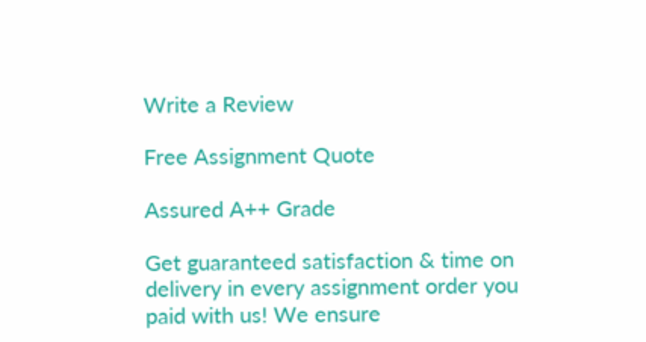Write a Review

Free Assignment Quote

Assured A++ Grade

Get guaranteed satisfaction & time on delivery in every assignment order you paid with us! We ensure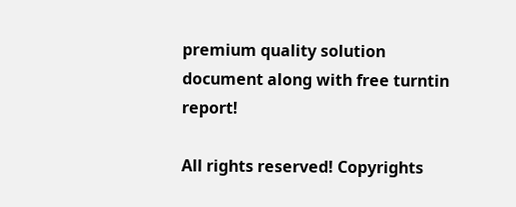premium quality solution document along with free turntin report!

All rights reserved! Copyrights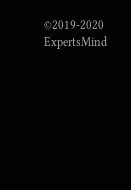©2019-2020 ExpertsMind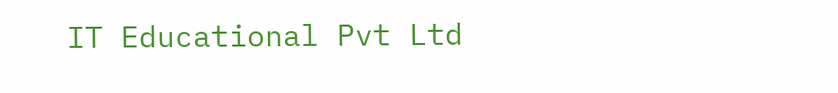IT Educational Pvt Ltd